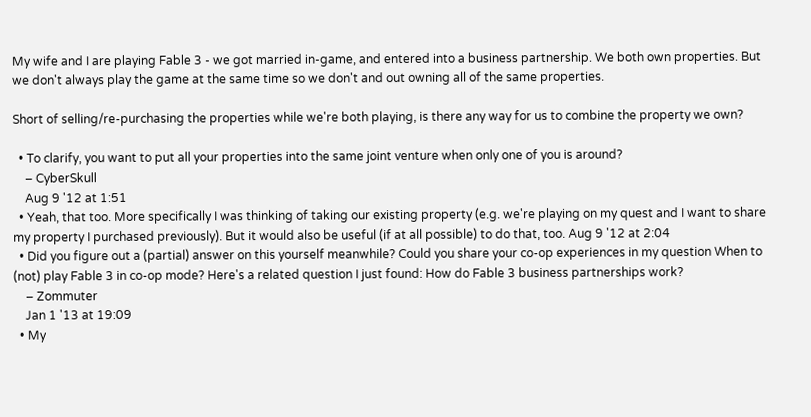My wife and I are playing Fable 3 - we got married in-game, and entered into a business partnership. We both own properties. But we don't always play the game at the same time so we don't and out owning all of the same properties.

Short of selling/re-purchasing the properties while we're both playing, is there any way for us to combine the property we own?

  • To clarify, you want to put all your properties into the same joint venture when only one of you is around?
    – CyberSkull
    Aug 9 '12 at 1:51
  • Yeah, that too. More specifically I was thinking of taking our existing property (e.g. we're playing on my quest and I want to share my property I purchased previously). But it would also be useful (if at all possible) to do that, too. Aug 9 '12 at 2:04
  • Did you figure out a (partial) answer on this yourself meanwhile? Could you share your co-op experiences in my question When to (not) play Fable 3 in co-op mode? Here's a related question I just found: How do Fable 3 business partnerships work?
    – Zommuter
    Jan 1 '13 at 19:09
  • My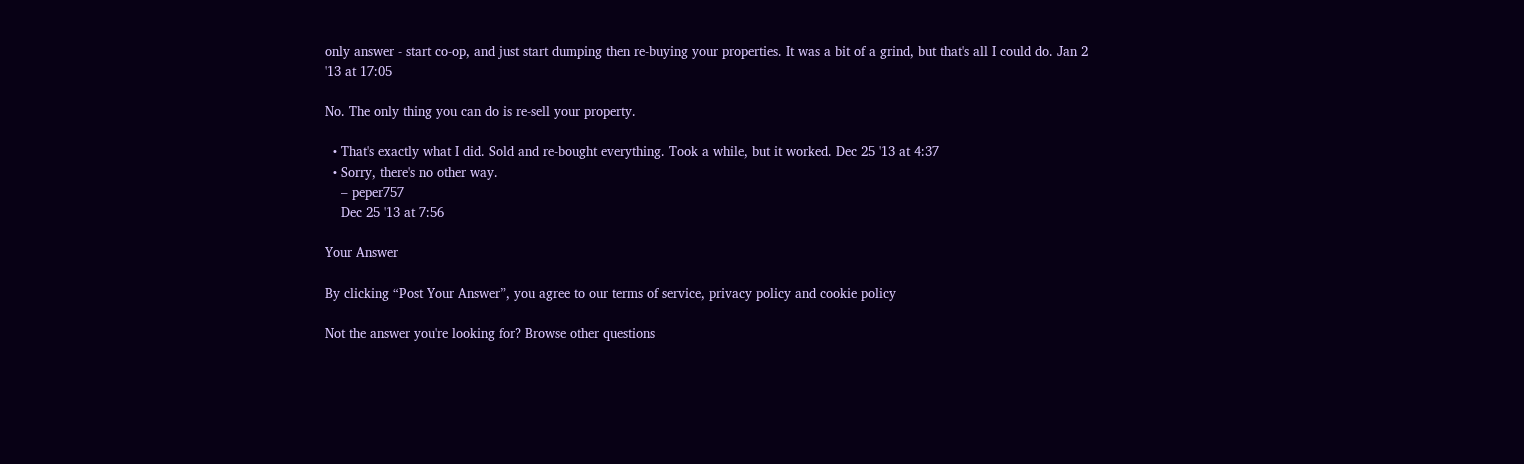only answer - start co-op, and just start dumping then re-buying your properties. It was a bit of a grind, but that's all I could do. Jan 2 '13 at 17:05

No. The only thing you can do is re-sell your property.

  • That's exactly what I did. Sold and re-bought everything. Took a while, but it worked. Dec 25 '13 at 4:37
  • Sorry, there's no other way.
    – peper757
    Dec 25 '13 at 7:56

Your Answer

By clicking “Post Your Answer”, you agree to our terms of service, privacy policy and cookie policy

Not the answer you're looking for? Browse other questions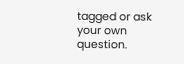tagged or ask your own question.